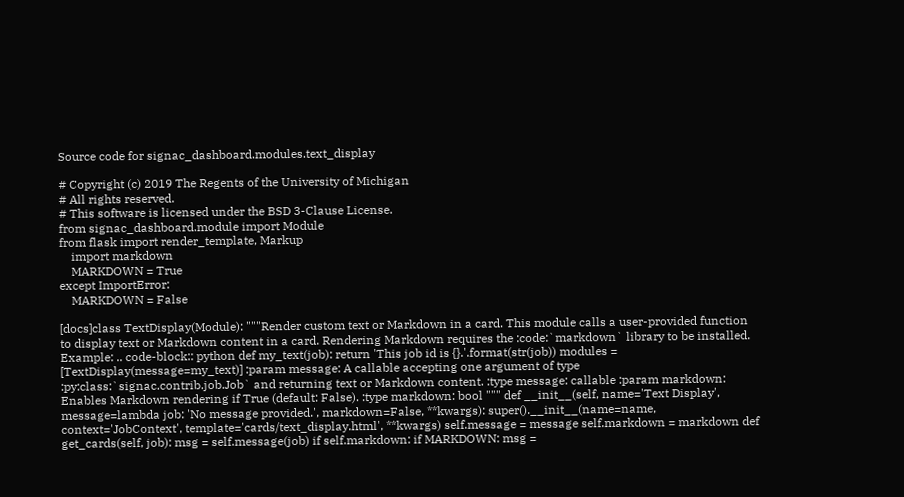Source code for signac_dashboard.modules.text_display

# Copyright (c) 2019 The Regents of the University of Michigan
# All rights reserved.
# This software is licensed under the BSD 3-Clause License.
from signac_dashboard.module import Module
from flask import render_template, Markup
    import markdown
    MARKDOWN = True
except ImportError:
    MARKDOWN = False

[docs]class TextDisplay(Module): """Render custom text or Markdown in a card. This module calls a user-provided function to display text or Markdown content in a card. Rendering Markdown requires the :code:`markdown` library to be installed. Example: .. code-block:: python def my_text(job): return 'This job id is {}.'.format(str(job)) modules = [TextDisplay(message=my_text)] :param message: A callable accepting one argument of type :py:class:`signac.contrib.job.Job` and returning text or Markdown content. :type message: callable :param markdown: Enables Markdown rendering if True (default: False). :type markdown: bool """ def __init__(self, name='Text Display', message=lambda job: 'No message provided.', markdown=False, **kwargs): super().__init__(name=name, context='JobContext', template='cards/text_display.html', **kwargs) self.message = message self.markdown = markdown def get_cards(self, job): msg = self.message(job) if self.markdown: if MARKDOWN: msg =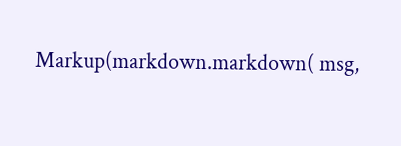Markup(markdown.markdown( msg,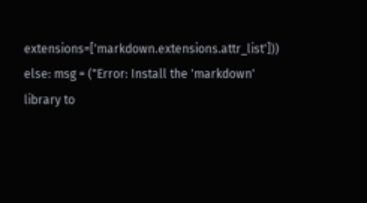extensions=['markdown.extensions.attr_list'])) else: msg = ("Error: Install the 'markdown' library to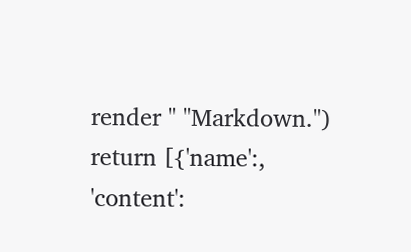render " "Markdown.") return [{'name':, 'content':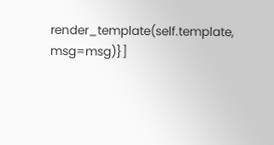render_template(self.template, msg=msg)}]